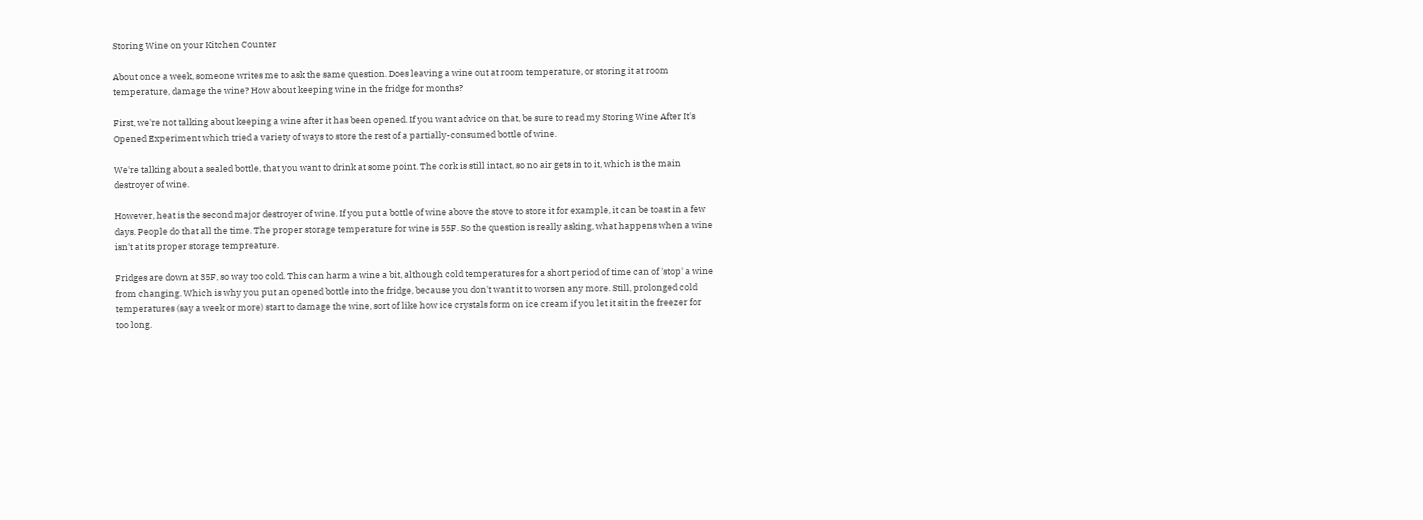Storing Wine on your Kitchen Counter

About once a week, someone writes me to ask the same question. Does leaving a wine out at room temperature, or storing it at room temperature, damage the wine? How about keeping wine in the fridge for months?

First, we're not talking about keeping a wine after it has been opened. If you want advice on that, be sure to read my Storing Wine After It's Opened Experiment which tried a variety of ways to store the rest of a partially-consumed bottle of wine.

We're talking about a sealed bottle, that you want to drink at some point. The cork is still intact, so no air gets in to it, which is the main destroyer of wine.

However, heat is the second major destroyer of wine. If you put a bottle of wine above the stove to store it for example, it can be toast in a few days. People do that all the time. The proper storage temperature for wine is 55F. So the question is really asking, what happens when a wine isn't at its proper storage tempreature.

Fridges are down at 35F, so way too cold. This can harm a wine a bit, although cold temperatures for a short period of time can of 'stop' a wine from changing. Which is why you put an opened bottle into the fridge, because you don't want it to worsen any more. Still, prolonged cold temperatures (say a week or more) start to damage the wine, sort of like how ice crystals form on ice cream if you let it sit in the freezer for too long.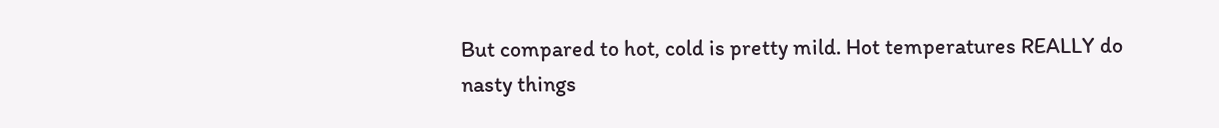But compared to hot, cold is pretty mild. Hot temperatures REALLY do nasty things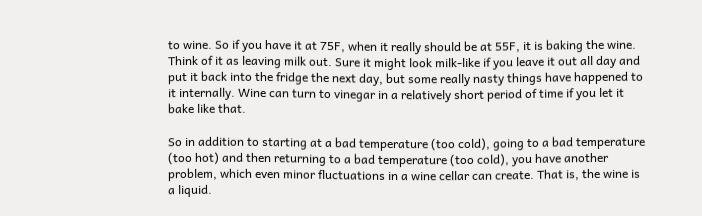to wine. So if you have it at 75F, when it really should be at 55F, it is baking the wine. Think of it as leaving milk out. Sure it might look milk-like if you leave it out all day and put it back into the fridge the next day, but some really nasty things have happened to it internally. Wine can turn to vinegar in a relatively short period of time if you let it bake like that.

So in addition to starting at a bad temperature (too cold), going to a bad temperature (too hot) and then returning to a bad temperature (too cold), you have another problem, which even minor fluctuations in a wine cellar can create. That is, the wine is a liquid.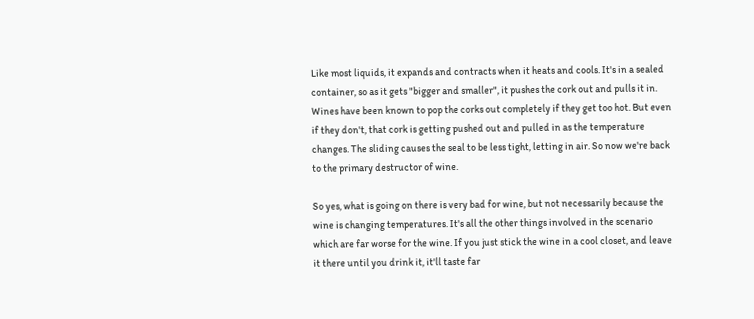Like most liquids, it expands and contracts when it heats and cools. It's in a sealed container, so as it gets "bigger and smaller", it pushes the cork out and pulls it in. Wines have been known to pop the corks out completely if they get too hot. But even if they don't, that cork is getting pushed out and pulled in as the temperature changes. The sliding causes the seal to be less tight, letting in air. So now we're back to the primary destructor of wine.

So yes, what is going on there is very bad for wine, but not necessarily because the wine is changing temperatures. It's all the other things involved in the scenario which are far worse for the wine. If you just stick the wine in a cool closet, and leave it there until you drink it, it'll taste far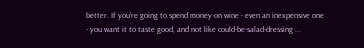better. If you're going to spend money on wine - even an inexpensive one - you want it to taste good, and not like could-be-salad-dressing ...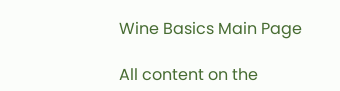Wine Basics Main Page

All content on the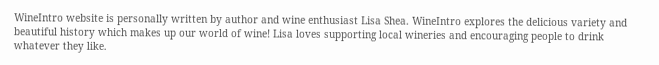WineIntro website is personally written by author and wine enthusiast Lisa Shea. WineIntro explores the delicious variety and beautiful history which makes up our world of wine! Lisa loves supporting local wineries and encouraging people to drink whatever they like.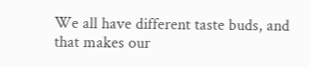We all have different taste buds, and that makes our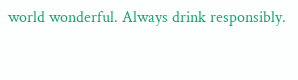world wonderful. Always drink responsibly.